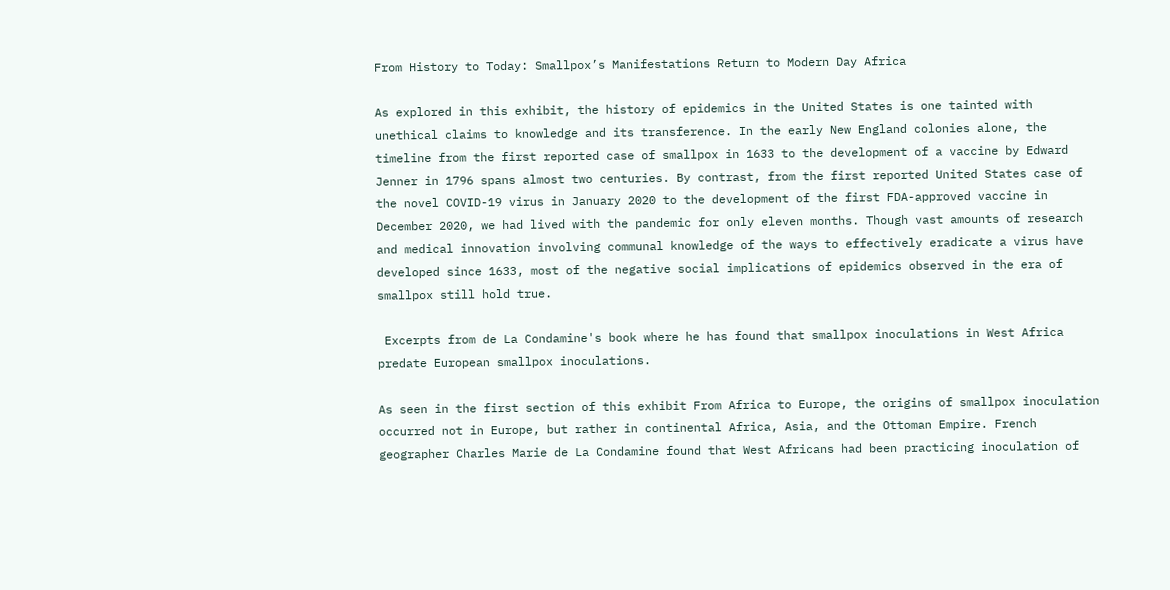From History to Today: Smallpox’s Manifestations Return to Modern Day Africa

As explored in this exhibit, the history of epidemics in the United States is one tainted with unethical claims to knowledge and its transference. In the early New England colonies alone, the timeline from the first reported case of smallpox in 1633 to the development of a vaccine by Edward Jenner in 1796 spans almost two centuries. By contrast, from the first reported United States case of the novel COVID-19 virus in January 2020 to the development of the first FDA-approved vaccine in December 2020, we had lived with the pandemic for only eleven months. Though vast amounts of research and medical innovation involving communal knowledge of the ways to effectively eradicate a virus have developed since 1633, most of the negative social implications of epidemics observed in the era of smallpox still hold true.

 Excerpts from de La Condamine's book where he has found that smallpox inoculations in West Africa predate European smallpox inoculations.

As seen in the first section of this exhibit From Africa to Europe, the origins of smallpox inoculation occurred not in Europe, but rather in continental Africa, Asia, and the Ottoman Empire. French geographer Charles Marie de La Condamine found that West Africans had been practicing inoculation of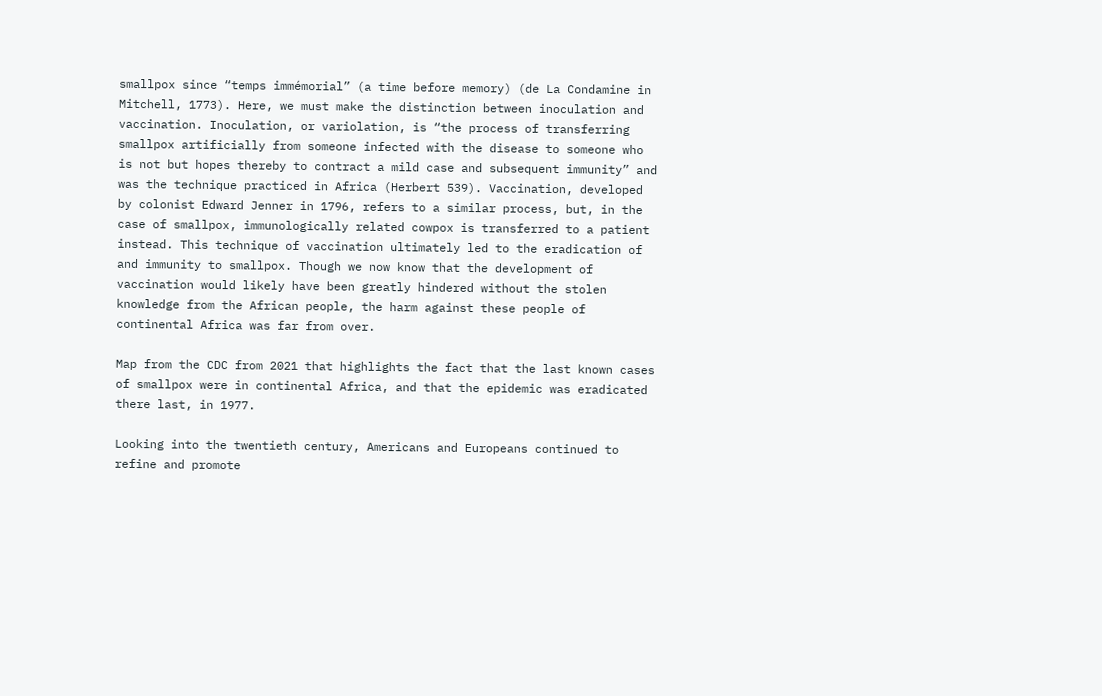smallpox since “temps immémorial” (a time before memory) (de La Condamine in Mitchell, 1773). Here, we must make the distinction between inoculation and vaccination. Inoculation, or variolation, is “the process of transferring smallpox artificially from someone infected with the disease to someone who is not but hopes thereby to contract a mild case and subsequent immunity” and was the technique practiced in Africa (Herbert 539). Vaccination, developed by colonist Edward Jenner in 1796, refers to a similar process, but, in the case of smallpox, immunologically related cowpox is transferred to a patient instead. This technique of vaccination ultimately led to the eradication of and immunity to smallpox. Though we now know that the development of vaccination would likely have been greatly hindered without the stolen knowledge from the African people, the harm against these people of continental Africa was far from over.

Map from the CDC from 2021 that highlights the fact that the last known cases of smallpox were in continental Africa, and that the epidemic was eradicated there last, in 1977.

Looking into the twentieth century, Americans and Europeans continued to refine and promote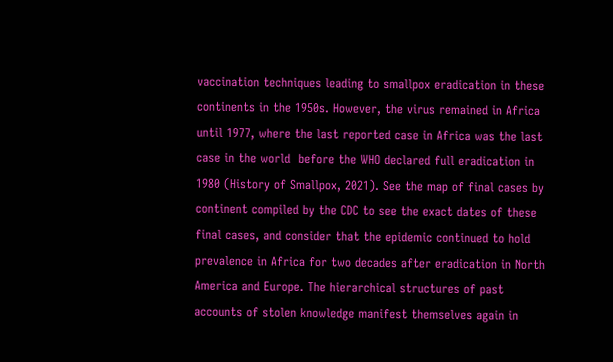vaccination techniques leading to smallpox eradication in these continents in the 1950s. However, the virus remained in Africa until 1977, where the last reported case in Africa was the last case in the world  before the WHO declared full eradication in 1980 (History of Smallpox, 2021). See the map of final cases by continent compiled by the CDC to see the exact dates of these final cases, and consider that the epidemic continued to hold prevalence in Africa for two decades after eradication in North America and Europe. The hierarchical structures of past accounts of stolen knowledge manifest themselves again in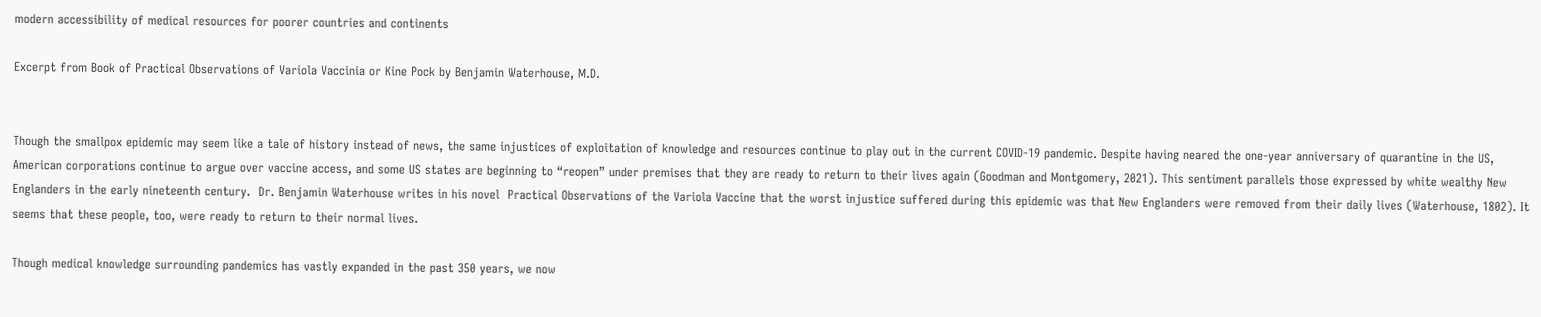modern accessibility of medical resources for poorer countries and continents

Excerpt from Book of Practical Observations of Variola Vaccinia or Kine Pock by Benjamin Waterhouse, M.D.


Though the smallpox epidemic may seem like a tale of history instead of news, the same injustices of exploitation of knowledge and resources continue to play out in the current COVID-19 pandemic. Despite having neared the one-year anniversary of quarantine in the US, American corporations continue to argue over vaccine access, and some US states are beginning to “reopen” under premises that they are ready to return to their lives again (Goodman and Montgomery, 2021). This sentiment parallels those expressed by white wealthy New Englanders in the early nineteenth century.  Dr. Benjamin Waterhouse writes in his novel  Practical Observations of the Variola Vaccine that the worst injustice suffered during this epidemic was that New Englanders were removed from their daily lives (Waterhouse, 1802). It seems that these people, too, were ready to return to their normal lives.

Though medical knowledge surrounding pandemics has vastly expanded in the past 350 years, we now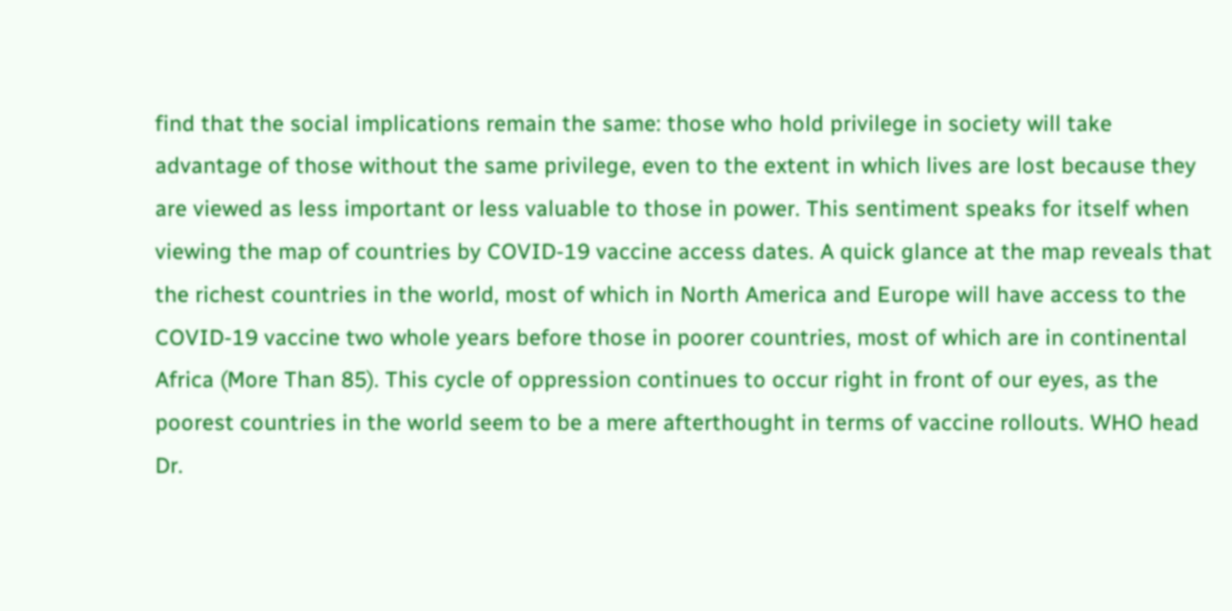find that the social implications remain the same: those who hold privilege in society will take advantage of those without the same privilege, even to the extent in which lives are lost because they are viewed as less important or less valuable to those in power. This sentiment speaks for itself when viewing the map of countries by COVID-19 vaccine access dates. A quick glance at the map reveals that the richest countries in the world, most of which in North America and Europe will have access to the COVID-19 vaccine two whole years before those in poorer countries, most of which are in continental Africa (More Than 85). This cycle of oppression continues to occur right in front of our eyes, as the poorest countries in the world seem to be a mere afterthought in terms of vaccine rollouts. WHO head Dr.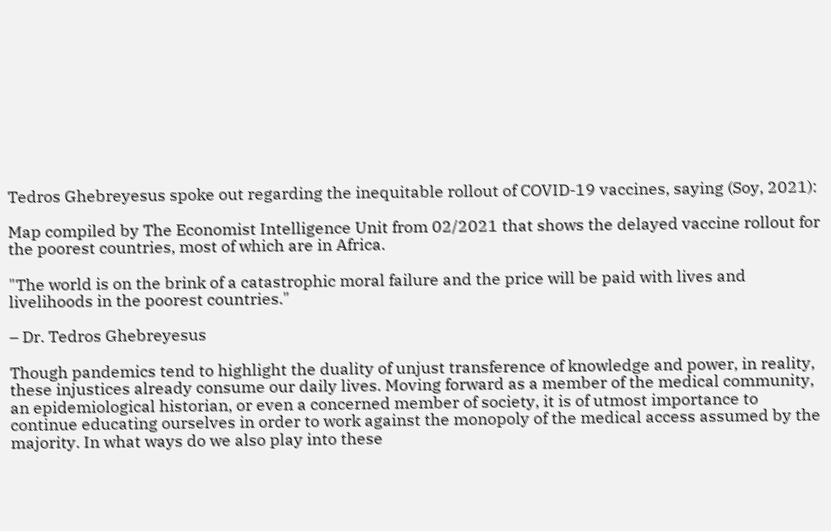Tedros Ghebreyesus spoke out regarding the inequitable rollout of COVID-19 vaccines, saying (Soy, 2021):

Map compiled by The Economist Intelligence Unit from 02/2021 that shows the delayed vaccine rollout for the poorest countries, most of which are in Africa.

"The world is on the brink of a catastrophic moral failure and the price will be paid with lives and livelihoods in the poorest countries."

– Dr. Tedros Ghebreyesus

Though pandemics tend to highlight the duality of unjust transference of knowledge and power, in reality, these injustices already consume our daily lives. Moving forward as a member of the medical community, an epidemiological historian, or even a concerned member of society, it is of utmost importance to continue educating ourselves in order to work against the monopoly of the medical access assumed by the majority. In what ways do we also play into these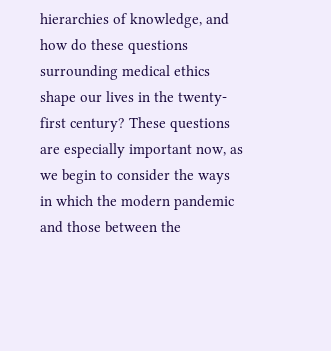hierarchies of knowledge, and how do these questions surrounding medical ethics shape our lives in the twenty-first century? These questions are especially important now, as we begin to consider the ways in which the modern pandemic and those between the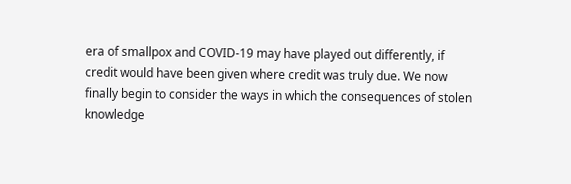era of smallpox and COVID-19 may have played out differently, if credit would have been given where credit was truly due. We now finally begin to consider the ways in which the consequences of stolen knowledge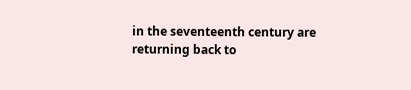in the seventeenth century are returning back to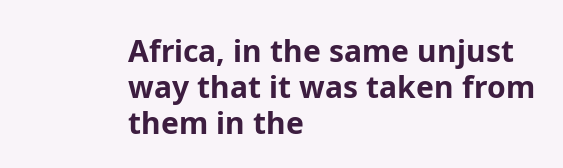Africa, in the same unjust way that it was taken from them in the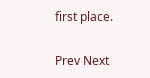first place.

Prev Next